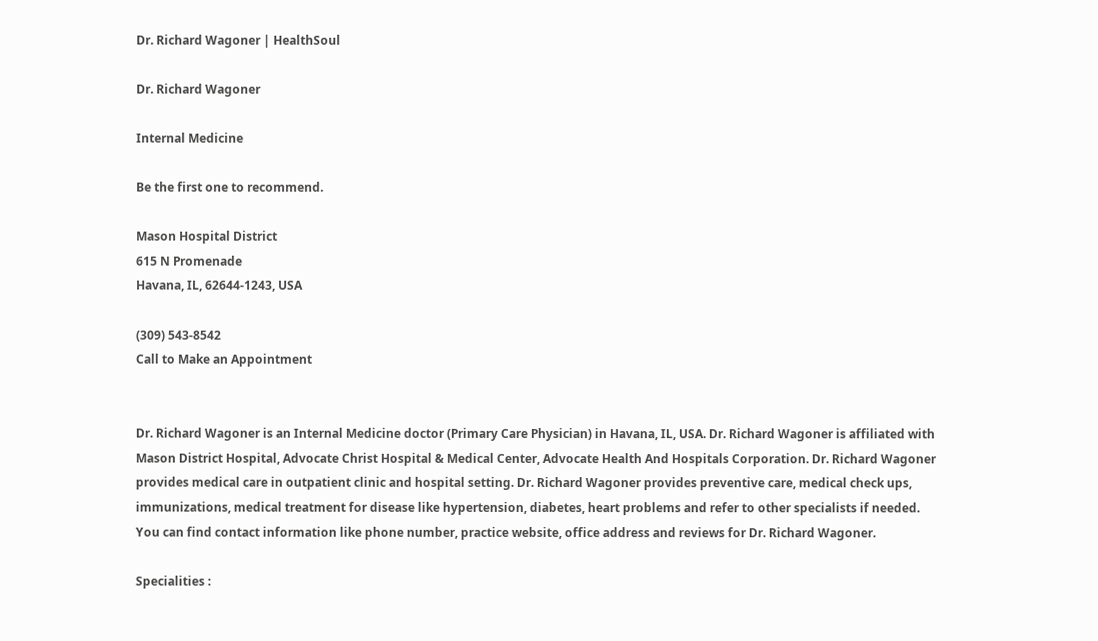Dr. Richard Wagoner | HealthSoul

Dr. Richard Wagoner

Internal Medicine

Be the first one to recommend.

Mason Hospital District
615 N Promenade
Havana, IL, 62644-1243, USA

(309) 543-8542
Call to Make an Appointment


Dr. Richard Wagoner is an Internal Medicine doctor (Primary Care Physician) in Havana, IL, USA. Dr. Richard Wagoner is affiliated with Mason District Hospital, Advocate Christ Hospital & Medical Center, Advocate Health And Hospitals Corporation. Dr. Richard Wagoner provides medical care in outpatient clinic and hospital setting. Dr. Richard Wagoner provides preventive care, medical check ups, immunizations, medical treatment for disease like hypertension, diabetes, heart problems and refer to other specialists if needed. You can find contact information like phone number, practice website, office address and reviews for Dr. Richard Wagoner.

Specialities :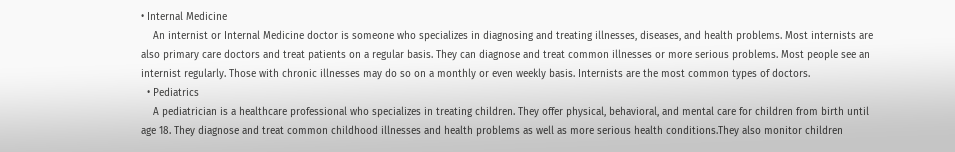• Internal Medicine
    An internist or Internal Medicine doctor is someone who specializes in diagnosing and treating illnesses, diseases, and health problems. Most internists are also primary care doctors and treat patients on a regular basis. They can diagnose and treat common illnesses or more serious problems. Most people see an internist regularly. Those with chronic illnesses may do so on a monthly or even weekly basis. Internists are the most common types of doctors.
  • Pediatrics
    A pediatrician is a healthcare professional who specializes in treating children. They offer physical, behavioral, and mental care for children from birth until age 18. They diagnose and treat common childhood illnesses and health problems as well as more serious health conditions.They also monitor children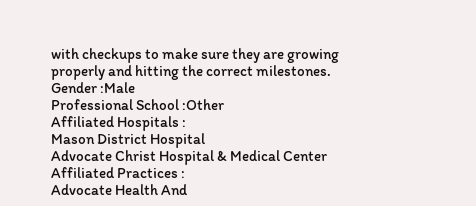with checkups to make sure they are growing properly and hitting the correct milestones.
Gender :Male
Professional School :Other
Affiliated Hospitals :
Mason District Hospital
Advocate Christ Hospital & Medical Center
Affiliated Practices :
Advocate Health And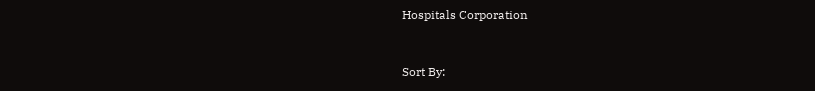Hospitals Corporation


Sort By: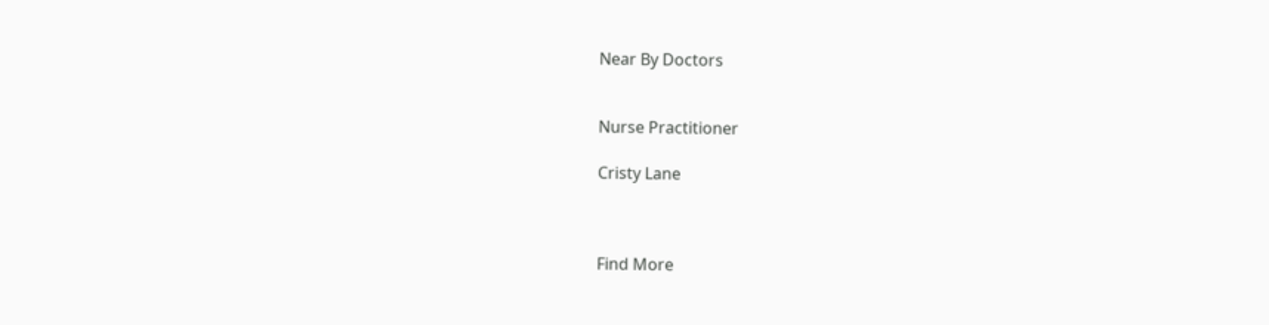Near By Doctors


Nurse Practitioner

Cristy Lane



Find More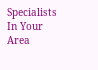Specialists In Your Area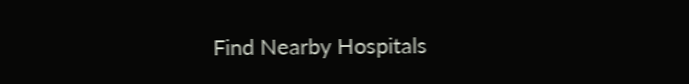Find Nearby Hospitals